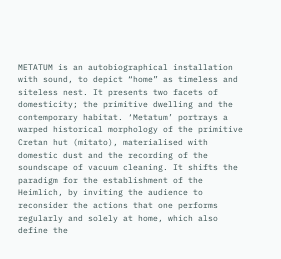METATUM is an autobiographical installation with sound, to depict “home” as timeless and siteless nest. It presents two facets of domesticity; the primitive dwelling and the contemporary habitat. ‘Metatum’ portrays a warped historical morphology of the primitive Cretan hut (mitato), materialised with domestic dust and the recording of the soundscape of vacuum cleaning. It shifts the paradigm for the establishment of the Heimlich, by inviting the audience to reconsider the actions that one performs regularly and solely at home, which also define the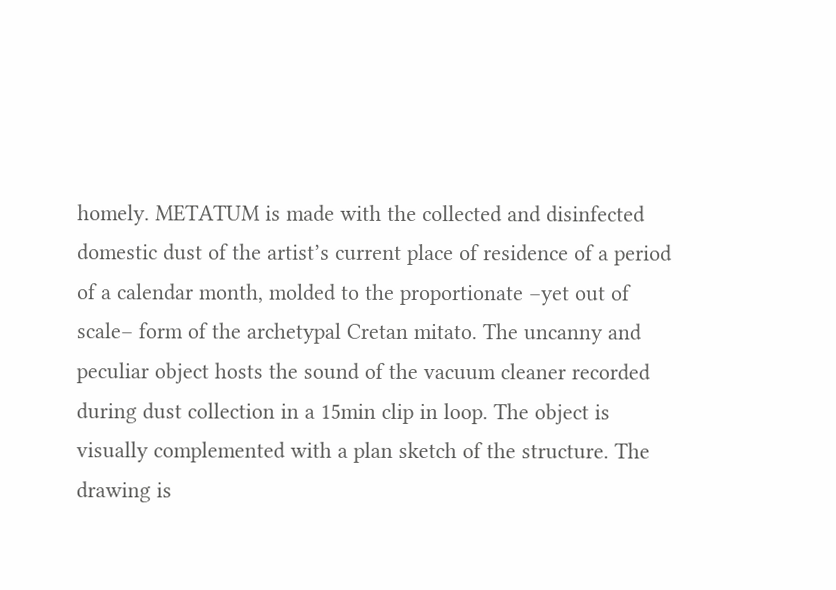homely. METATUM is made with the collected and disinfected domestic dust of the artist’s current place of residence of a period of a calendar month, molded to the proportionate –yet out of scale– form of the archetypal Cretan mitato. The uncanny and peculiar object hosts the sound of the vacuum cleaner recorded during dust collection in a 15min clip in loop. The object is visually complemented with a plan sketch of the structure. The drawing is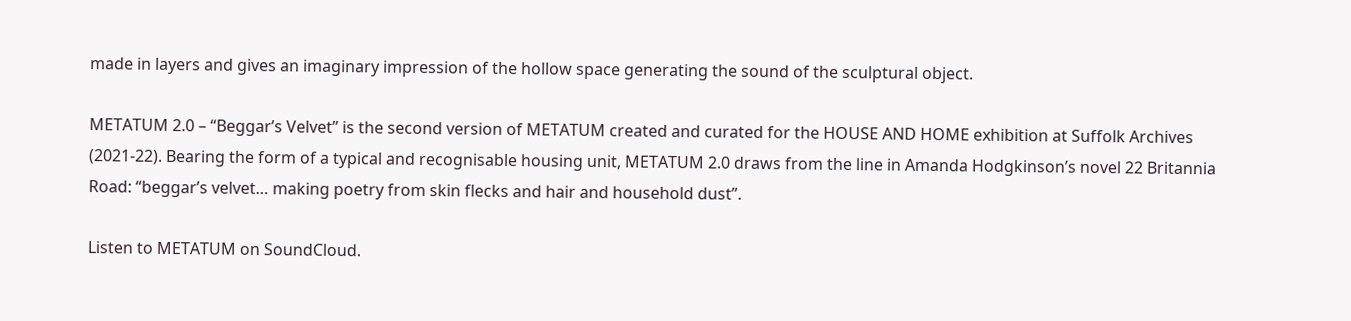made in layers and gives an imaginary impression of the hollow space generating the sound of the sculptural object.

METATUM 2.0 – “Beggar’s Velvet” is the second version of METATUM created and curated for the HOUSE AND HOME exhibition at Suffolk Archives (2021-22). Bearing the form of a typical and recognisable housing unit, METATUM 2.0 draws from the line in Amanda Hodgkinson’s novel 22 Britannia Road: “beggar’s velvet… making poetry from skin flecks and hair and household dust”.

Listen to METATUM on SoundCloud.